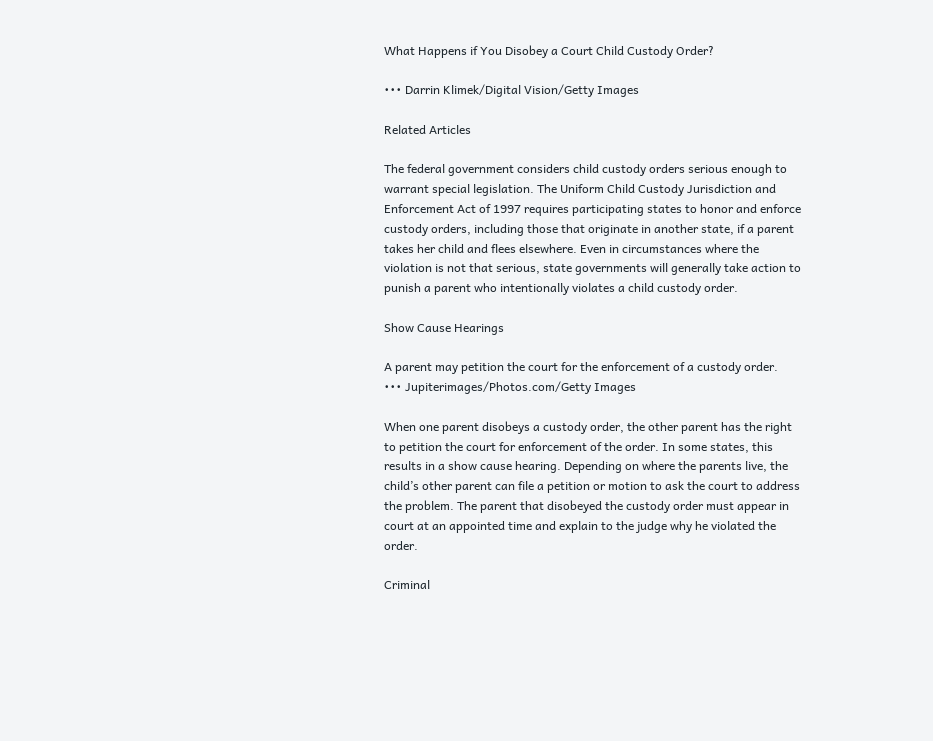What Happens if You Disobey a Court Child Custody Order?

••• Darrin Klimek/Digital Vision/Getty Images

Related Articles

The federal government considers child custody orders serious enough to warrant special legislation. The Uniform Child Custody Jurisdiction and Enforcement Act of 1997 requires participating states to honor and enforce custody orders, including those that originate in another state, if a parent takes her child and flees elsewhere. Even in circumstances where the violation is not that serious, state governments will generally take action to punish a parent who intentionally violates a child custody order.

Show Cause Hearings

A parent may petition the court for the enforcement of a custody order.
••• Jupiterimages/Photos.com/Getty Images

When one parent disobeys a custody order, the other parent has the right to petition the court for enforcement of the order. In some states, this results in a show cause hearing. Depending on where the parents live, the child’s other parent can file a petition or motion to ask the court to address the problem. The parent that disobeyed the custody order must appear in court at an appointed time and explain to the judge why he violated the order.

Criminal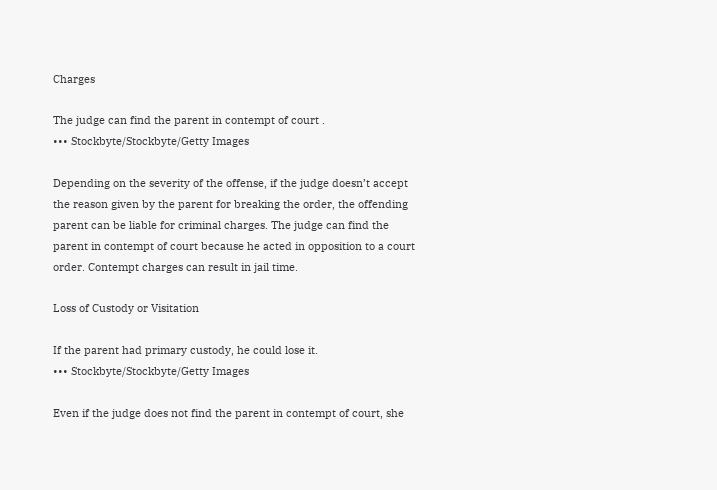Charges

The judge can find the parent in contempt of court .
••• Stockbyte/Stockbyte/Getty Images

Depending on the severity of the offense, if the judge doesn’t accept the reason given by the parent for breaking the order, the offending parent can be liable for criminal charges. The judge can find the parent in contempt of court because he acted in opposition to a court order. Contempt charges can result in jail time.

Loss of Custody or Visitation

If the parent had primary custody, he could lose it.
••• Stockbyte/Stockbyte/Getty Images

Even if the judge does not find the parent in contempt of court, she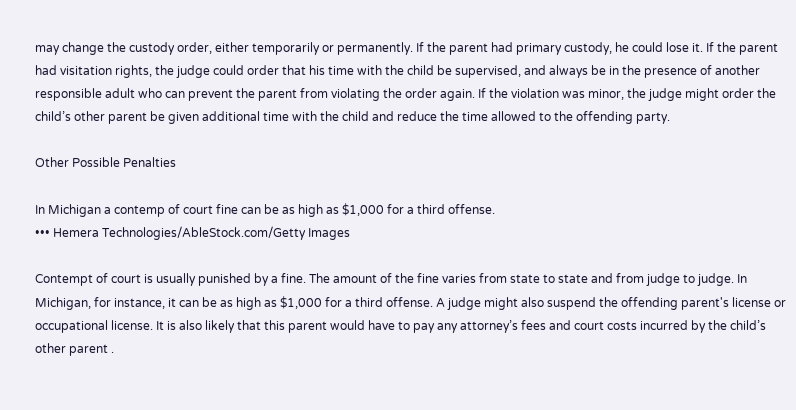may change the custody order, either temporarily or permanently. If the parent had primary custody, he could lose it. If the parent had visitation rights, the judge could order that his time with the child be supervised, and always be in the presence of another responsible adult who can prevent the parent from violating the order again. If the violation was minor, the judge might order the child’s other parent be given additional time with the child and reduce the time allowed to the offending party.

Other Possible Penalties

In Michigan a contemp of court fine can be as high as $1,000 for a third offense.
••• Hemera Technologies/AbleStock.com/Getty Images

Contempt of court is usually punished by a fine. The amount of the fine varies from state to state and from judge to judge. In Michigan, for instance, it can be as high as $1,000 for a third offense. A judge might also suspend the offending parent's license or occupational license. It is also likely that this parent would have to pay any attorney’s fees and court costs incurred by the child’s other parent .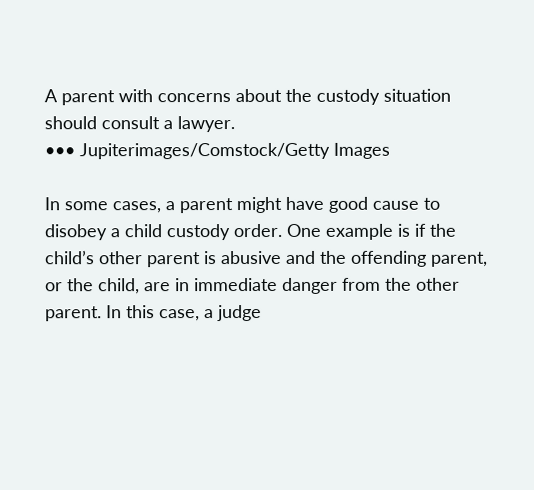A parent with concerns about the custody situation should consult a lawyer.
••• Jupiterimages/Comstock/Getty Images

In some cases, a parent might have good cause to disobey a child custody order. One example is if the child’s other parent is abusive and the offending parent, or the child, are in immediate danger from the other parent. In this case, a judge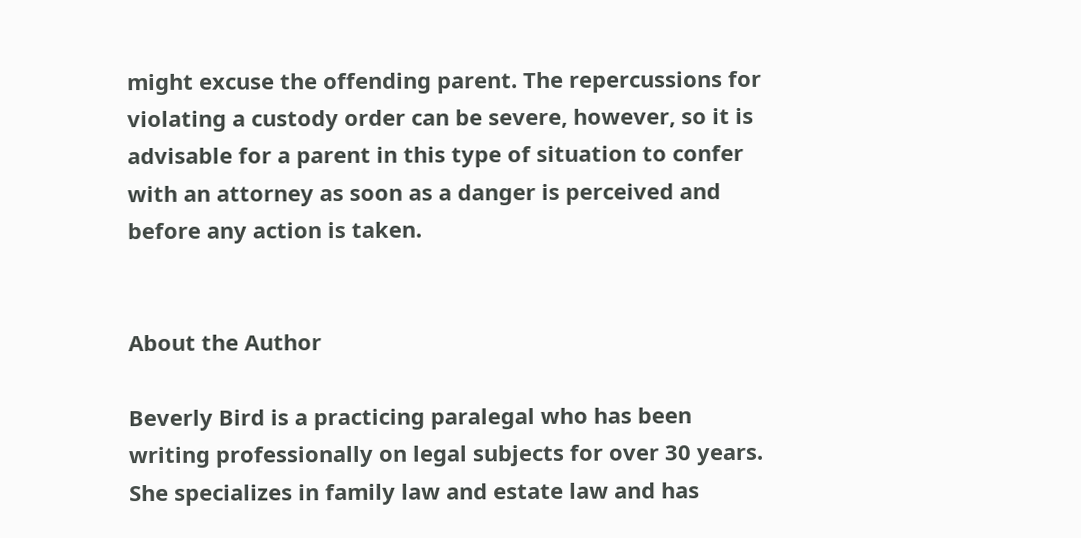might excuse the offending parent. The repercussions for violating a custody order can be severe, however, so it is advisable for a parent in this type of situation to confer with an attorney as soon as a danger is perceived and before any action is taken.


About the Author

Beverly Bird is a practicing paralegal who has been writing professionally on legal subjects for over 30 years. She specializes in family law and estate law and has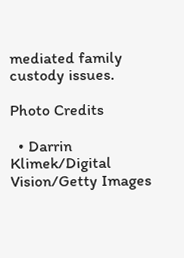mediated family custody issues.

Photo Credits

  • Darrin Klimek/Digital Vision/Getty Images